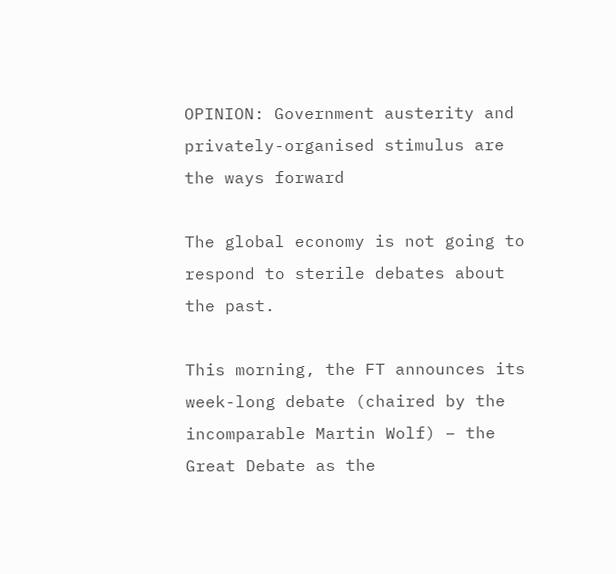OPINION: Government austerity and privately-organised stimulus are the ways forward

The global economy is not going to respond to sterile debates about the past.

This morning, the FT announces its week-long debate (chaired by the incomparable Martin Wolf) – the Great Debate as the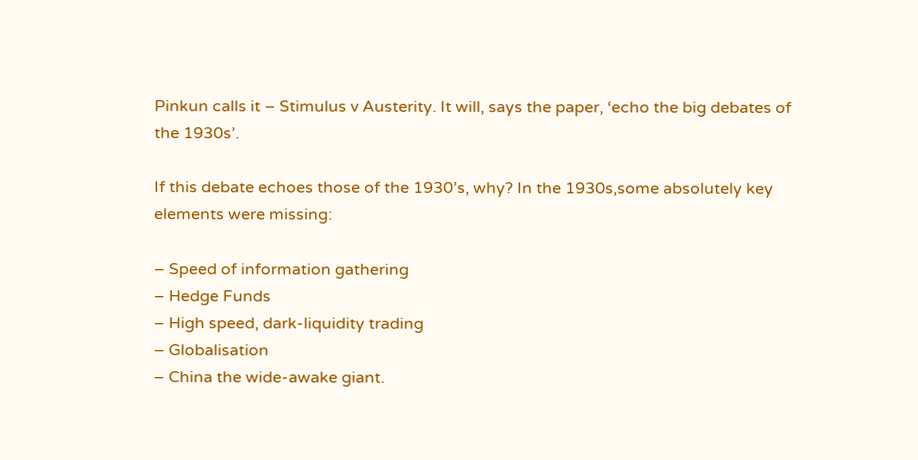Pinkun calls it – Stimulus v Austerity. It will, says the paper, ‘echo the big debates of the 1930s’.

If this debate echoes those of the 1930’s, why? In the 1930s,some absolutely key elements were missing:

– Speed of information gathering
– Hedge Funds
– High speed, dark-liquidity trading
– Globalisation
– China the wide-awake giant.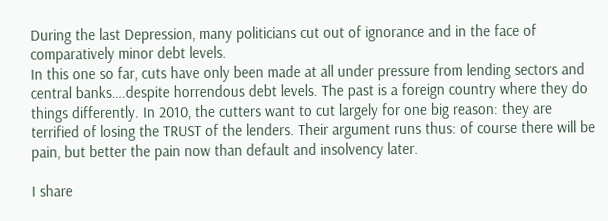During the last Depression, many politicians cut out of ignorance and in the face of comparatively minor debt levels.
In this one so far, cuts have only been made at all under pressure from lending sectors and central banks….despite horrendous debt levels. The past is a foreign country where they do things differently. In 2010, the cutters want to cut largely for one big reason: they are terrified of losing the TRUST of the lenders. Their argument runs thus: of course there will be pain, but better the pain now than default and insolvency later.

I share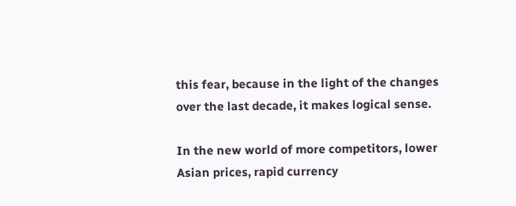this fear, because in the light of the changes over the last decade, it makes logical sense.

In the new world of more competitors, lower Asian prices, rapid currency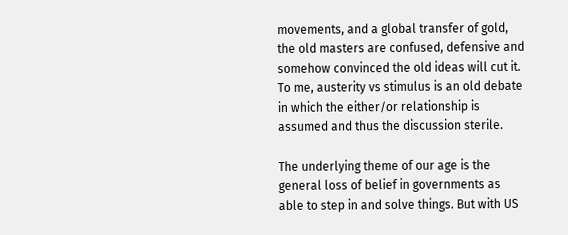movements, and a global transfer of gold, the old masters are confused, defensive and somehow convinced the old ideas will cut it. To me, austerity vs stimulus is an old debate in which the either/or relationship is assumed and thus the discussion sterile.

The underlying theme of our age is the general loss of belief in governments as able to step in and solve things. But with US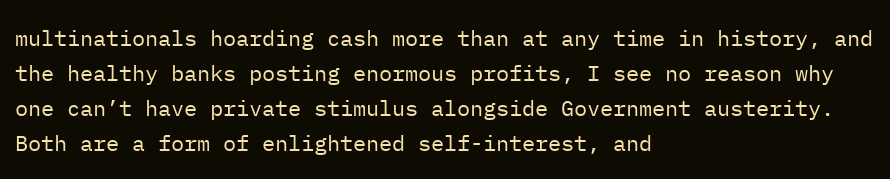multinationals hoarding cash more than at any time in history, and the healthy banks posting enormous profits, I see no reason why one can’t have private stimulus alongside Government austerity. Both are a form of enlightened self-interest, and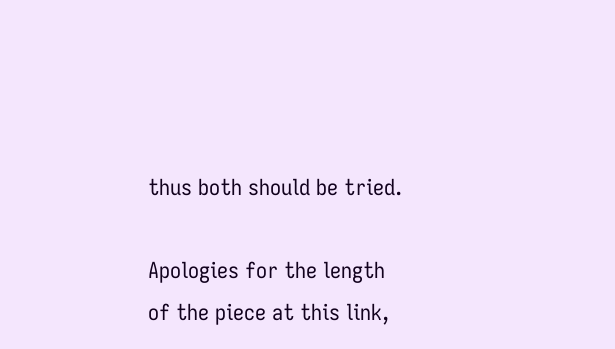thus both should be tried.

Apologies for the length of the piece at this link,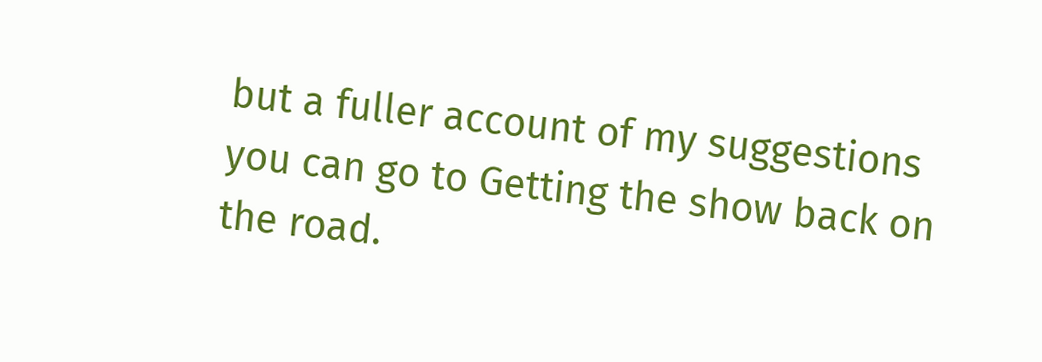but a fuller account of my suggestions you can go to Getting the show back on the road.